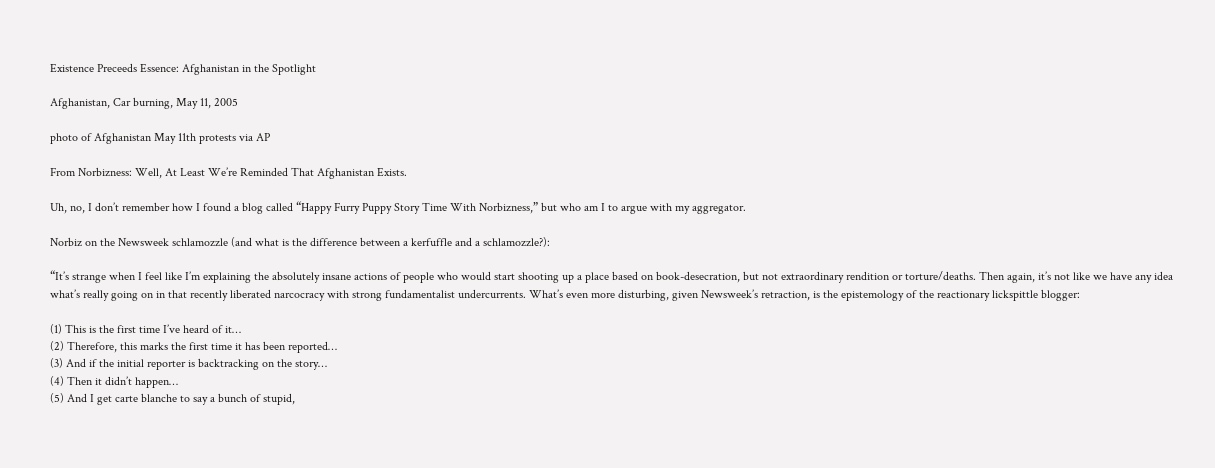Existence Preceeds Essence: Afghanistan in the Spotlight

Afghanistan, Car burning, May 11, 2005

photo of Afghanistan May 11th protests via AP

From Norbizness: Well, At Least We’re Reminded That Afghanistan Exists.

Uh, no, I don’t remember how I found a blog called “Happy Furry Puppy Story Time With Norbizness,” but who am I to argue with my aggregator.

Norbiz on the Newsweek schlamozzle (and what is the difference between a kerfuffle and a schlamozzle?):

“It’s strange when I feel like I’m explaining the absolutely insane actions of people who would start shooting up a place based on book-desecration, but not extraordinary rendition or torture/deaths. Then again, it’s not like we have any idea what’s really going on in that recently liberated narcocracy with strong fundamentalist undercurrents. What’s even more disturbing, given Newsweek’s retraction, is the epistemology of the reactionary lickspittle blogger:

(1) This is the first time I’ve heard of it…
(2) Therefore, this marks the first time it has been reported…
(3) And if the initial reporter is backtracking on the story…
(4) Then it didn’t happen…
(5) And I get carte blanche to say a bunch of stupid,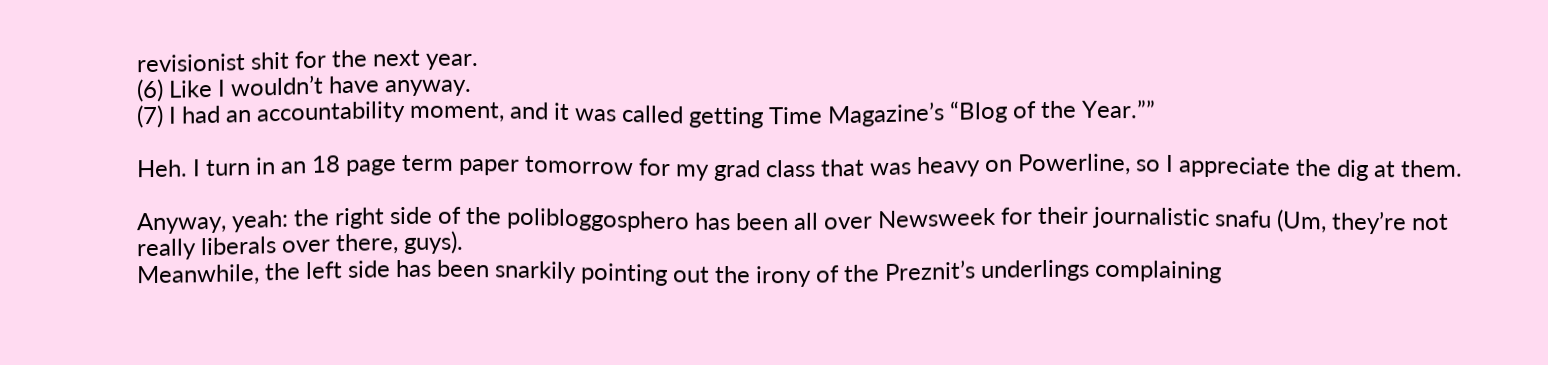revisionist shit for the next year.
(6) Like I wouldn’t have anyway.
(7) I had an accountability moment, and it was called getting Time Magazine’s “Blog of the Year.””

Heh. I turn in an 18 page term paper tomorrow for my grad class that was heavy on Powerline, so I appreciate the dig at them.

Anyway, yeah: the right side of the polibloggosphero has been all over Newsweek for their journalistic snafu (Um, they’re not really liberals over there, guys).
Meanwhile, the left side has been snarkily pointing out the irony of the Preznit’s underlings complaining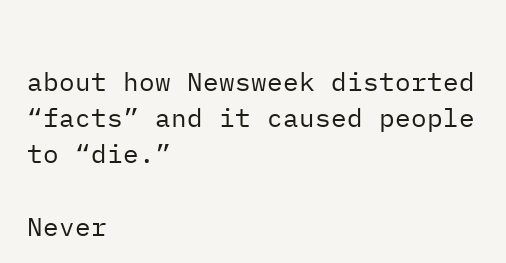about how Newsweek distorted “facts” and it caused people to “die.”

Never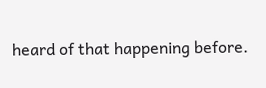heard of that happening before.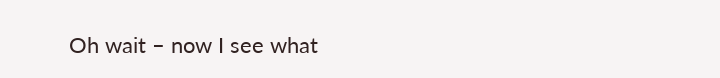Oh wait – now I see what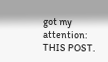got my attention: THIS POST.